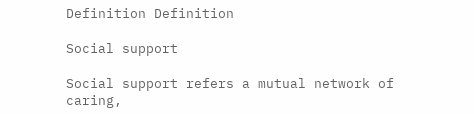Definition Definition

Social support

Social support refers a mutual network of caring,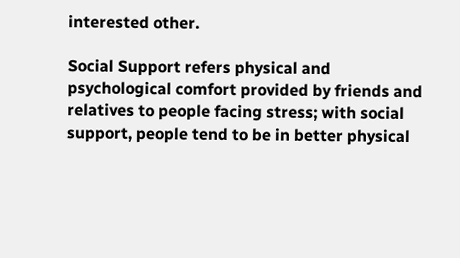interested other.

Social Support refers physical and psychological comfort provided by friends and relatives to people facing stress; with social support, people tend to be in better physical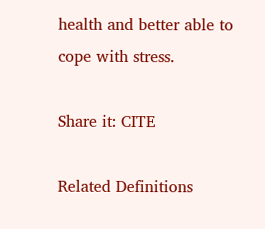health and better able to cope with stress.

Share it: CITE

Related Definitions